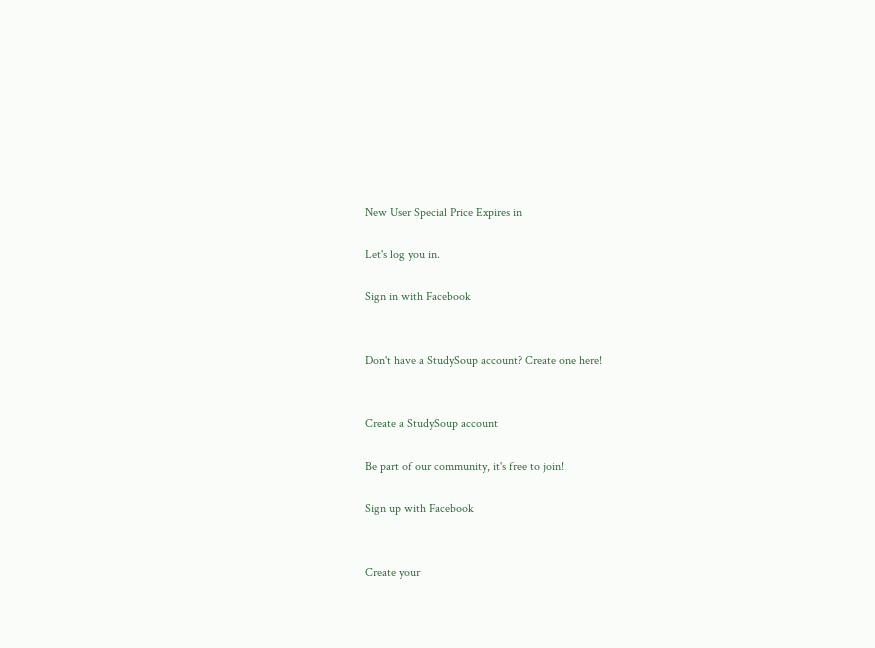New User Special Price Expires in

Let's log you in.

Sign in with Facebook


Don't have a StudySoup account? Create one here!


Create a StudySoup account

Be part of our community, it's free to join!

Sign up with Facebook


Create your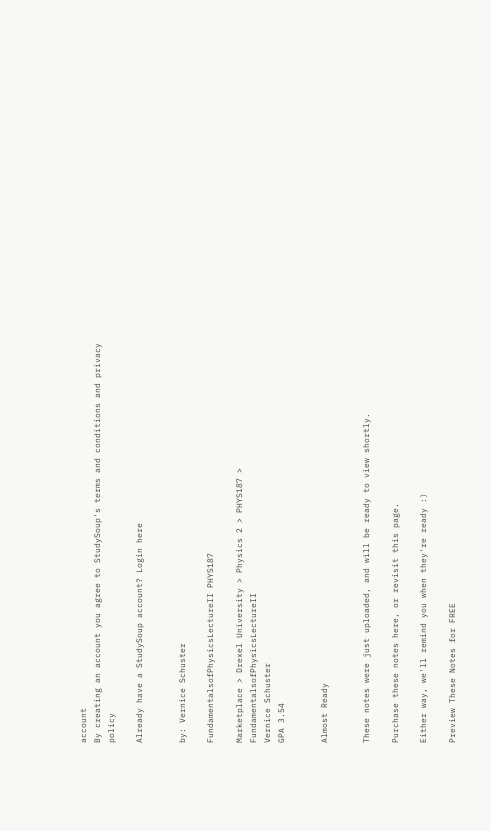account
By creating an account you agree to StudySoup's terms and conditions and privacy policy

Already have a StudySoup account? Login here


by: Vernice Schuster

FundamentalsofPhysicsLectureII PHYS187

Marketplace > Drexel University > Physics 2 > PHYS187 > FundamentalsofPhysicsLectureII
Vernice Schuster
GPA 3.54


Almost Ready


These notes were just uploaded, and will be ready to view shortly.

Purchase these notes here, or revisit this page.

Either way, we'll remind you when they're ready :)

Preview These Notes for FREE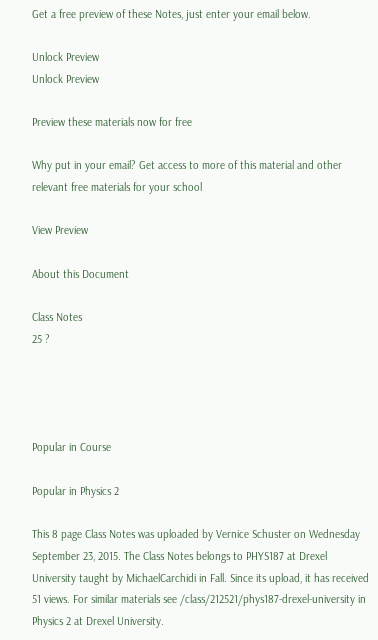Get a free preview of these Notes, just enter your email below.

Unlock Preview
Unlock Preview

Preview these materials now for free

Why put in your email? Get access to more of this material and other relevant free materials for your school

View Preview

About this Document

Class Notes
25 ?




Popular in Course

Popular in Physics 2

This 8 page Class Notes was uploaded by Vernice Schuster on Wednesday September 23, 2015. The Class Notes belongs to PHYS187 at Drexel University taught by MichaelCarchidi in Fall. Since its upload, it has received 51 views. For similar materials see /class/212521/phys187-drexel-university in Physics 2 at Drexel University.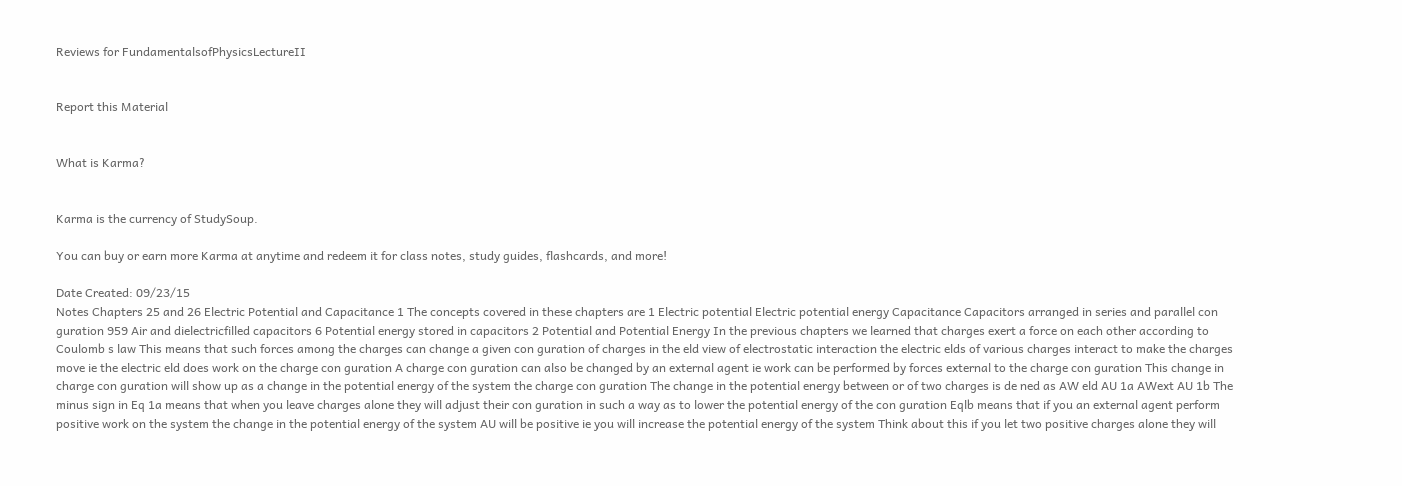Reviews for FundamentalsofPhysicsLectureII


Report this Material


What is Karma?


Karma is the currency of StudySoup.

You can buy or earn more Karma at anytime and redeem it for class notes, study guides, flashcards, and more!

Date Created: 09/23/15
Notes Chapters 25 and 26 Electric Potential and Capacitance 1 The concepts covered in these chapters are 1 Electric potential Electric potential energy Capacitance Capacitors arranged in series and parallel con guration 959 Air and dielectricfilled capacitors 6 Potential energy stored in capacitors 2 Potential and Potential Energy In the previous chapters we learned that charges exert a force on each other according to Coulomb s law This means that such forces among the charges can change a given con guration of charges in the eld view of electrostatic interaction the electric elds of various charges interact to make the charges move ie the electric eld does work on the charge con guration A charge con guration can also be changed by an external agent ie work can be performed by forces external to the charge con guration This change in charge con guration will show up as a change in the potential energy of the system the charge con guration The change in the potential energy between or of two charges is de ned as AW eld AU 1a AWext AU 1b The minus sign in Eq 1a means that when you leave charges alone they will adjust their con guration in such a way as to lower the potential energy of the con guration Eqlb means that if you an external agent perform positive work on the system the change in the potential energy of the system AU will be positive ie you will increase the potential energy of the system Think about this if you let two positive charges alone they will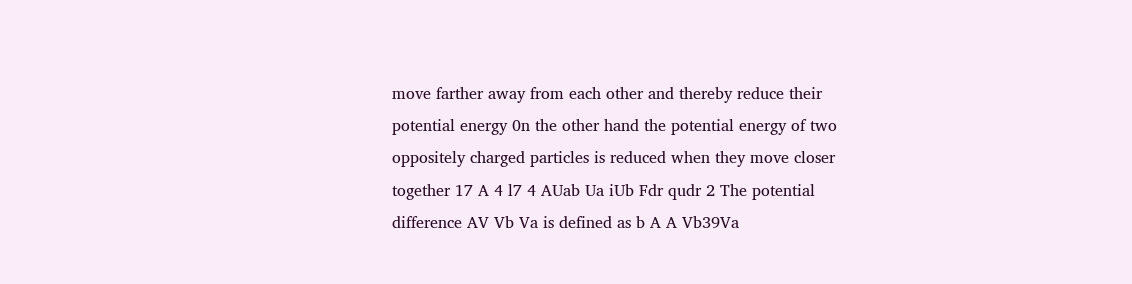move farther away from each other and thereby reduce their potential energy 0n the other hand the potential energy of two oppositely charged particles is reduced when they move closer together 17 A 4 l7 4 AUab Ua iUb Fdr qudr 2 The potential difference AV Vb Va is defined as b A A Vb39Va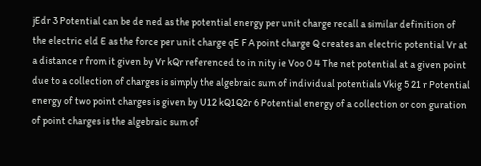jEdr 3 Potential can be de ned as the potential energy per unit charge recall a similar definition of the electric eld E as the force per unit charge qE F A point charge Q creates an electric potential Vr at a distance r from it given by Vr kQr referenced to in nity ie Voo 0 4 The net potential at a given point due to a collection of charges is simply the algebraic sum of individual potentials Vkig 5 21 r Potential energy of two point charges is given by U12 kQ1Q2r 6 Potential energy of a collection or con guration of point charges is the algebraic sum of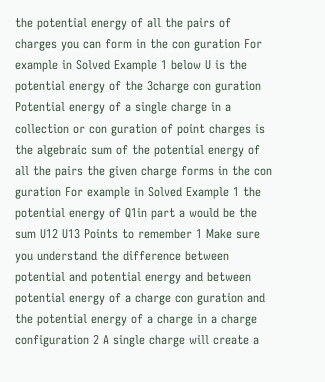the potential energy of all the pairs of charges you can form in the con guration For example in Solved Example 1 below U is the potential energy of the 3charge con guration Potential energy of a single charge in a collection or con guration of point charges is the algebraic sum of the potential energy of all the pairs the given charge forms in the con guration For example in Solved Example 1 the potential energy of Q1in part a would be the sum U12 U13 Points to remember 1 Make sure you understand the difference between potential and potential energy and between potential energy of a charge con guration and the potential energy of a charge in a charge configuration 2 A single charge will create a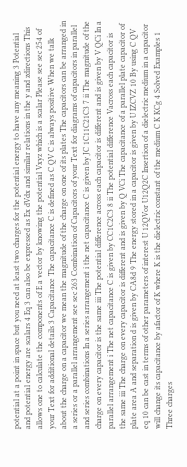potential at a point in space but you need at least two charges for the potential energy to have any meaning 3 Potential and potential energy are scalars 4 Eq 3 can also be expressed as Ex dVdx and similar relations in the y and zdirections This allows one to calculate the components of E a vector by knowing the potential Vxyz which is a scalar Please see sec 254 of your Text for additional details 3 Capacitance The capacitance C is defined as C QV C is always positive When we talk about the charge on a capacitor we mean the magnitude of the charge on one of its plates The capacitors can be arranged in a series or a parallel arrangement see sec 263 Combination of Capacitors of your Text for diagrams of capacitors in parallel and series combinations In a series arrangement i the net capacitance C is given by JC 1C11C21C3 7 ii The magnitude of the charge on every capacitor is the same iii The potential difference across each capacitor is different and is given by V QCi In a parallel arrangement i The net capacitance C is given by CC1C2C3 8 ii The potential difference Vacross each capacitor is the same iii The charge on every capacitor is different and is given by Q VCi The capacitance of a parallel plate capacitor of plate area A and separation d is given by CA8d 9 The energy stored in a capacitor is given by U IZCVZ 10 By using C QV eq 10 can be cast in terms of other parameters of interest U 12QVor U12Q2C Insertion of a dielectric medium in a capacitor will change its capacitance by afactor of K where K is the dielectric constant of the medium C K KCg 4 Solved Examples 1 Three charges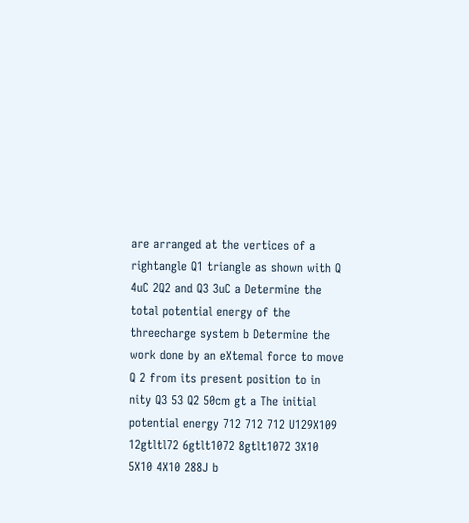are arranged at the vertices of a rightangle Q1 triangle as shown with Q 4uC 2Q2 and Q3 3uC a Determine the total potential energy of the threecharge system b Determine the work done by an eXtemal force to move Q 2 from its present position to in nity Q3 53 Q2 50cm gt a The initial potential energy 712 712 712 U129X109 12gtltl72 6gtlt1072 8gtlt1072 3X10 5X10 4X10 288J b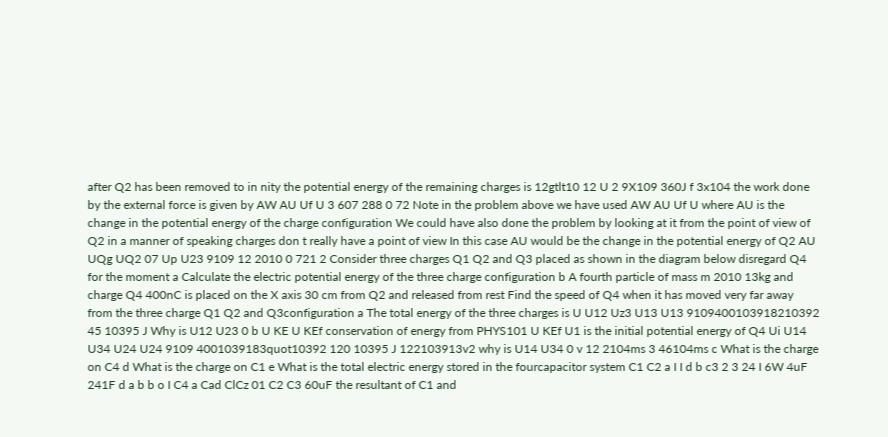after Q2 has been removed to in nity the potential energy of the remaining charges is 12gtlt10 12 U 2 9X109 360J f 3x104 the work done by the external force is given by AW AU Uf U 3 607 288 0 72 Note in the problem above we have used AW AU Uf U where AU is the change in the potential energy of the charge configuration We could have also done the problem by looking at it from the point of view of Q2 in a manner of speaking charges don t really have a point of view In this case AU would be the change in the potential energy of Q2 AU UQg UQ2 07 Up U23 9109 12 2010 0 721 2 Consider three charges Q1 Q2 and Q3 placed as shown in the diagram below disregard Q4 for the moment a Calculate the electric potential energy of the three charge configuration b A fourth particle of mass m 2010 13kg and charge Q4 400nC is placed on the X axis 30 cm from Q2 and released from rest Find the speed of Q4 when it has moved very far away from the three charge Q1 Q2 and Q3configuration a The total energy of the three charges is U U12 Uz3 U13 U13 9109400103918210392 45 10395 J Why is U12 U23 0 b U KE U KEf conservation of energy from PHYS101 U KEf U1 is the initial potential energy of Q4 Ui U14 U34 U24 U24 9109 4001039183quot10392 120 10395 J 122103913v2 why is U14 U34 0 v 12 2104ms 3 46104ms c What is the charge on C4 d What is the charge on C1 e What is the total electric energy stored in the fourcapacitor system C1 C2 a I I d b c3 2 3 24 I 6W 4uF 241F d a b b o I C4 a Cad ClCz 01 C2 C3 60uF the resultant of C1 and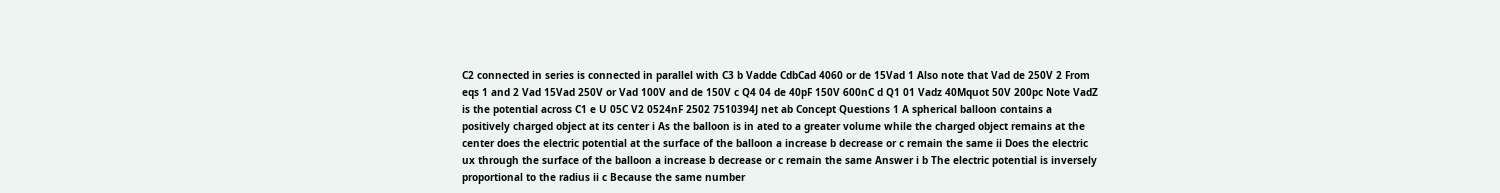C2 connected in series is connected in parallel with C3 b Vadde CdbCad 4060 or de 15Vad 1 Also note that Vad de 250V 2 From eqs 1 and 2 Vad 15Vad 250V or Vad 100V and de 150V c Q4 04 de 40pF 150V 600nC d Q1 01 Vadz 40Mquot 50V 200pc Note VadZ is the potential across C1 e U 05C V2 0524nF 2502 7510394J net ab Concept Questions 1 A spherical balloon contains a positively charged object at its center i As the balloon is in ated to a greater volume while the charged object remains at the center does the electric potential at the surface of the balloon a increase b decrease or c remain the same ii Does the electric ux through the surface of the balloon a increase b decrease or c remain the same Answer i b The electric potential is inversely proportional to the radius ii c Because the same number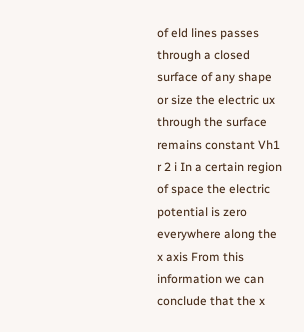of eld lines passes through a closed surface of any shape or size the electric ux through the surface remains constant Vh1 r 2 i In a certain region of space the electric potential is zero everywhere along the x axis From this information we can conclude that the x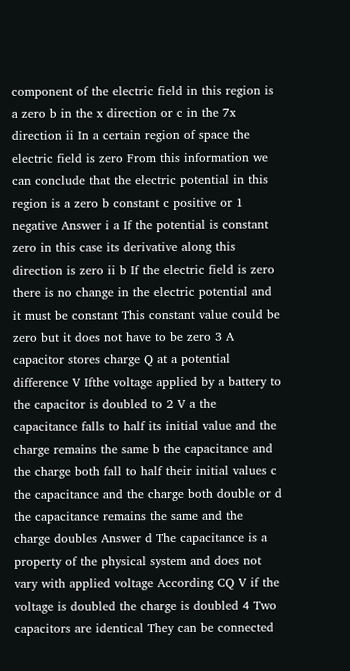component of the electric field in this region is a zero b in the x direction or c in the 7x direction ii In a certain region of space the electric field is zero From this information we can conclude that the electric potential in this region is a zero b constant c positive or 1 negative Answer i a If the potential is constant zero in this case its derivative along this direction is zero ii b If the electric field is zero there is no change in the electric potential and it must be constant This constant value could be zero but it does not have to be zero 3 A capacitor stores charge Q at a potential difference V Ifthe voltage applied by a battery to the capacitor is doubled to 2 V a the capacitance falls to half its initial value and the charge remains the same b the capacitance and the charge both fall to half their initial values c the capacitance and the charge both double or d the capacitance remains the same and the charge doubles Answer d The capacitance is a property of the physical system and does not vary with applied voltage According CQ V if the voltage is doubled the charge is doubled 4 Two capacitors are identical They can be connected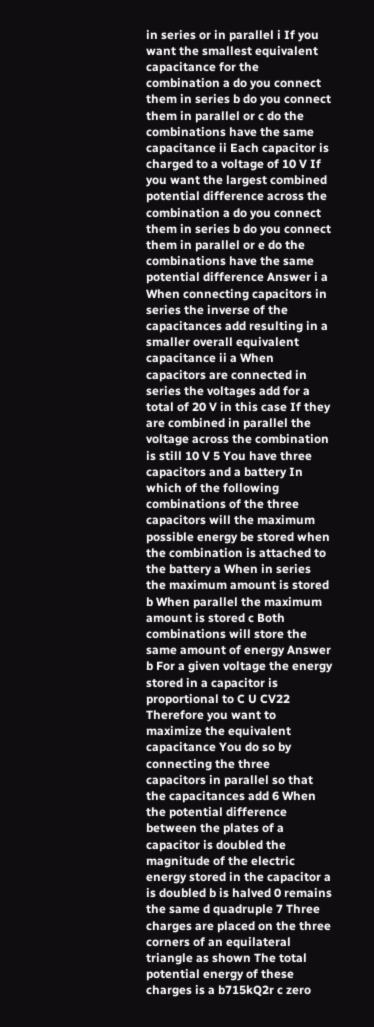in series or in parallel i If you want the smallest equivalent capacitance for the combination a do you connect them in series b do you connect them in parallel or c do the combinations have the same capacitance ii Each capacitor is charged to a voltage of 10 V If you want the largest combined potential difference across the combination a do you connect them in series b do you connect them in parallel or e do the combinations have the same potential difference Answer i a When connecting capacitors in series the inverse of the capacitances add resulting in a smaller overall equivalent capacitance ii a When capacitors are connected in series the voltages add for a total of 20 V in this case If they are combined in parallel the voltage across the combination is still 10 V 5 You have three capacitors and a battery In which of the following combinations of the three capacitors will the maximum possible energy be stored when the combination is attached to the battery a When in series the maximum amount is stored b When parallel the maximum amount is stored c Both combinations will store the same amount of energy Answer b For a given voltage the energy stored in a capacitor is proportional to C U CV22 Therefore you want to maximize the equivalent capacitance You do so by connecting the three capacitors in parallel so that the capacitances add 6 When the potential difference between the plates of a capacitor is doubled the magnitude of the electric energy stored in the capacitor a is doubled b is halved 0 remains the same d quadruple 7 Three charges are placed on the three corners of an equilateral triangle as shown The total potential energy of these charges is a b715kQ2r c zero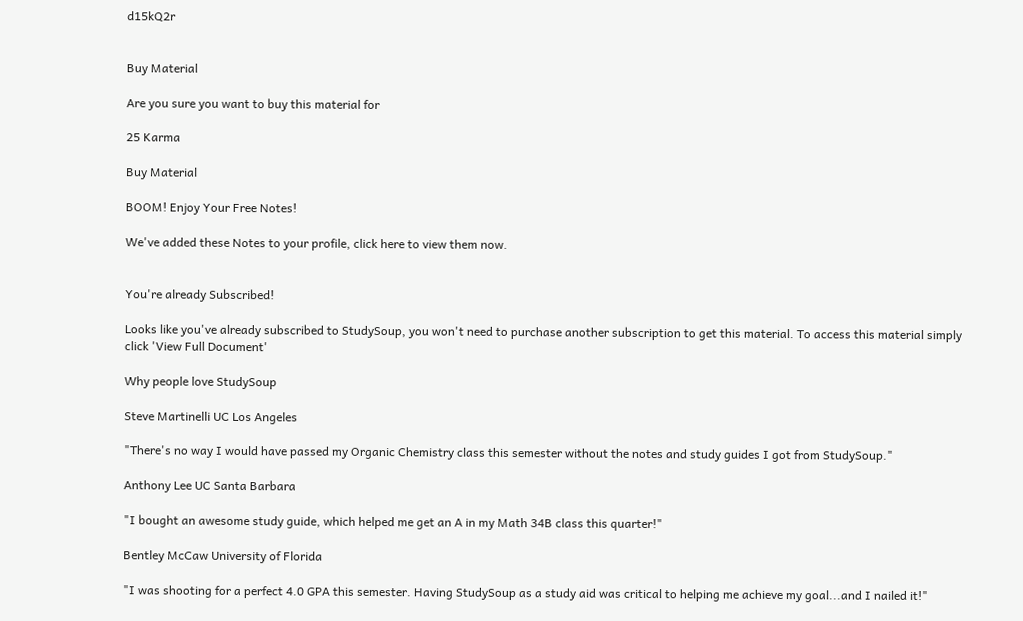d15kQ2r


Buy Material

Are you sure you want to buy this material for

25 Karma

Buy Material

BOOM! Enjoy Your Free Notes!

We've added these Notes to your profile, click here to view them now.


You're already Subscribed!

Looks like you've already subscribed to StudySoup, you won't need to purchase another subscription to get this material. To access this material simply click 'View Full Document'

Why people love StudySoup

Steve Martinelli UC Los Angeles

"There's no way I would have passed my Organic Chemistry class this semester without the notes and study guides I got from StudySoup."

Anthony Lee UC Santa Barbara

"I bought an awesome study guide, which helped me get an A in my Math 34B class this quarter!"

Bentley McCaw University of Florida

"I was shooting for a perfect 4.0 GPA this semester. Having StudySoup as a study aid was critical to helping me achieve my goal...and I nailed it!"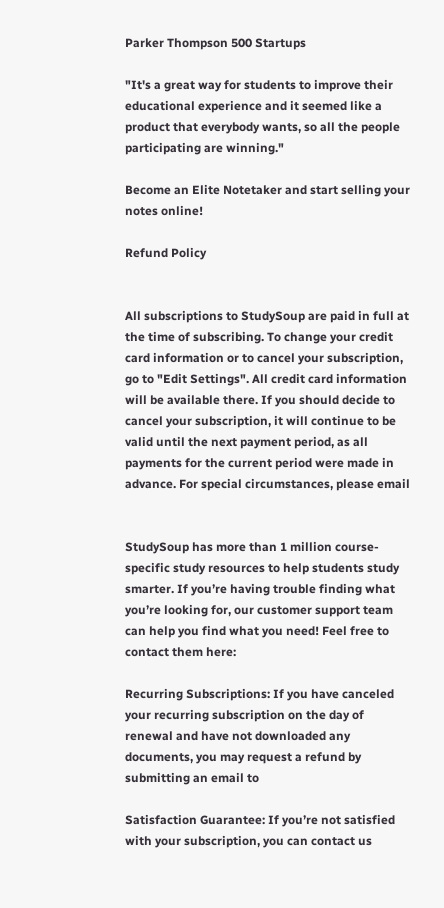Parker Thompson 500 Startups

"It's a great way for students to improve their educational experience and it seemed like a product that everybody wants, so all the people participating are winning."

Become an Elite Notetaker and start selling your notes online!

Refund Policy


All subscriptions to StudySoup are paid in full at the time of subscribing. To change your credit card information or to cancel your subscription, go to "Edit Settings". All credit card information will be available there. If you should decide to cancel your subscription, it will continue to be valid until the next payment period, as all payments for the current period were made in advance. For special circumstances, please email


StudySoup has more than 1 million course-specific study resources to help students study smarter. If you’re having trouble finding what you’re looking for, our customer support team can help you find what you need! Feel free to contact them here:

Recurring Subscriptions: If you have canceled your recurring subscription on the day of renewal and have not downloaded any documents, you may request a refund by submitting an email to

Satisfaction Guarantee: If you’re not satisfied with your subscription, you can contact us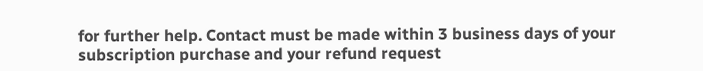for further help. Contact must be made within 3 business days of your subscription purchase and your refund request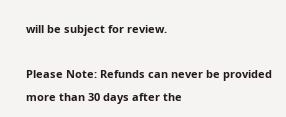will be subject for review.

Please Note: Refunds can never be provided more than 30 days after the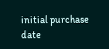initial purchase date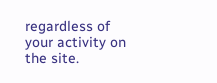regardless of your activity on the site.